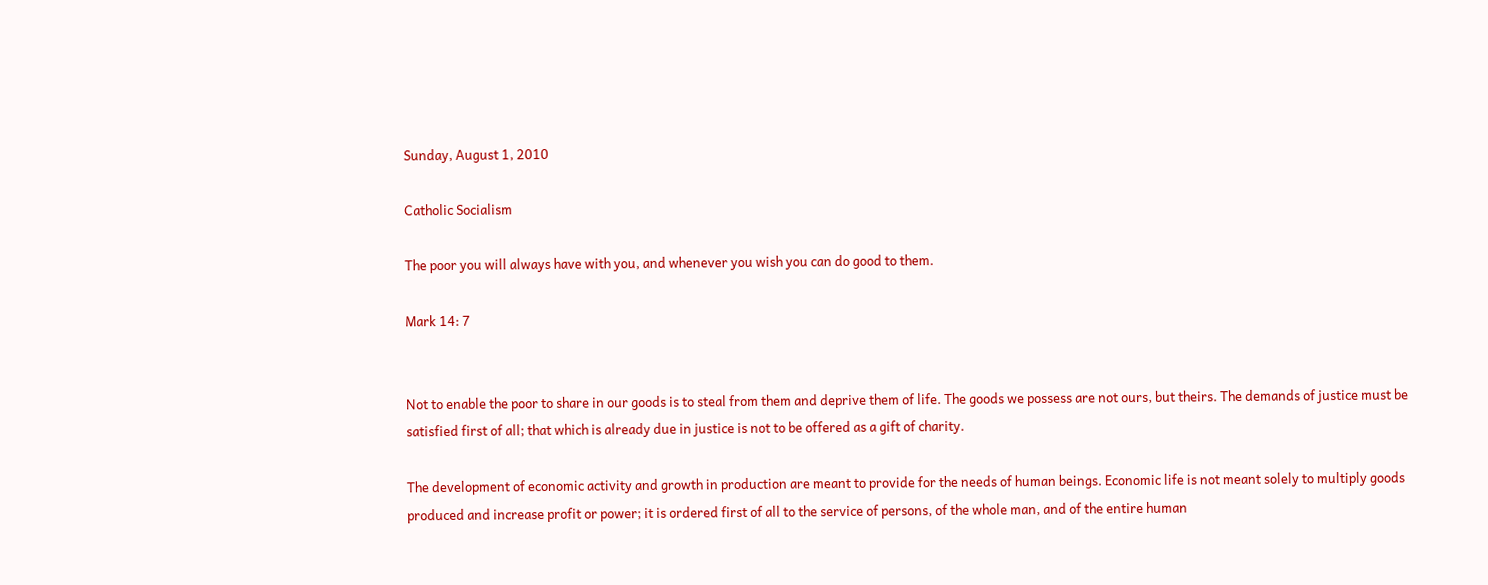Sunday, August 1, 2010

Catholic Socialism

The poor you will always have with you, and whenever you wish you can do good to them.

Mark 14: 7


Not to enable the poor to share in our goods is to steal from them and deprive them of life. The goods we possess are not ours, but theirs. The demands of justice must be satisfied first of all; that which is already due in justice is not to be offered as a gift of charity.

The development of economic activity and growth in production are meant to provide for the needs of human beings. Economic life is not meant solely to multiply goods produced and increase profit or power; it is ordered first of all to the service of persons, of the whole man, and of the entire human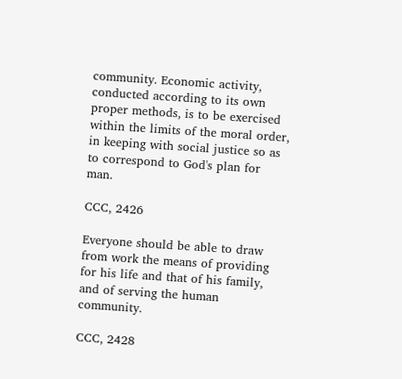community. Economic activity, conducted according to its own proper methods, is to be exercised within the limits of the moral order, in keeping with social justice so as to correspond to God's plan for man.

CCC, 2426

Everyone should be able to draw from work the means of providing for his life and that of his family, and of serving the human community.

CCC, 2428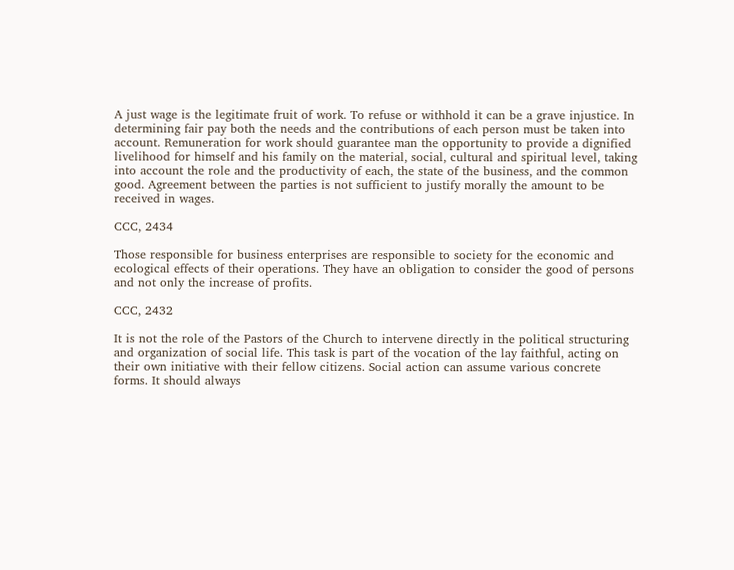A just wage is the legitimate fruit of work. To refuse or withhold it can be a grave injustice. In determining fair pay both the needs and the contributions of each person must be taken into account. Remuneration for work should guarantee man the opportunity to provide a dignified livelihood for himself and his family on the material, social, cultural and spiritual level, taking into account the role and the productivity of each, the state of the business, and the common good. Agreement between the parties is not sufficient to justify morally the amount to be received in wages.

CCC, 2434

Those responsible for business enterprises are responsible to society for the economic and ecological effects of their operations. They have an obligation to consider the good of persons and not only the increase of profits.

CCC, 2432

It is not the role of the Pastors of the Church to intervene directly in the political structuring and organization of social life. This task is part of the vocation of the lay faithful, acting on their own initiative with their fellow citizens. Social action can assume various concrete forms. It should always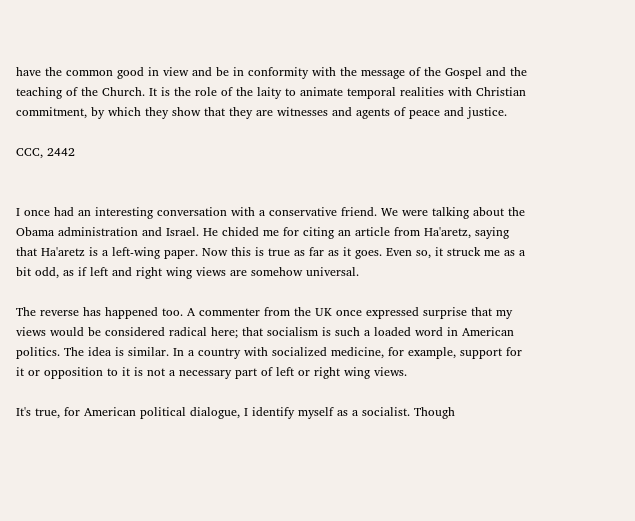have the common good in view and be in conformity with the message of the Gospel and the teaching of the Church. It is the role of the laity to animate temporal realities with Christian commitment, by which they show that they are witnesses and agents of peace and justice.

CCC, 2442


I once had an interesting conversation with a conservative friend. We were talking about the Obama administration and Israel. He chided me for citing an article from Ha'aretz, saying that Ha'aretz is a left-wing paper. Now this is true as far as it goes. Even so, it struck me as a bit odd, as if left and right wing views are somehow universal.

The reverse has happened too. A commenter from the UK once expressed surprise that my views would be considered radical here; that socialism is such a loaded word in American politics. The idea is similar. In a country with socialized medicine, for example, support for it or opposition to it is not a necessary part of left or right wing views.

It's true, for American political dialogue, I identify myself as a socialist. Though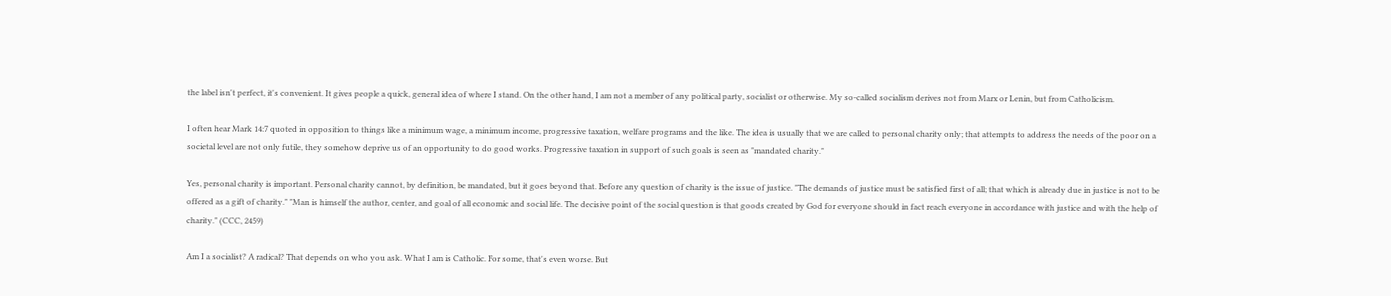the label isn't perfect, it's convenient. It gives people a quick, general idea of where I stand. On the other hand, I am not a member of any political party, socialist or otherwise. My so-called socialism derives not from Marx or Lenin, but from Catholicism.

I often hear Mark 14:7 quoted in opposition to things like a minimum wage, a minimum income, progressive taxation, welfare programs and the like. The idea is usually that we are called to personal charity only; that attempts to address the needs of the poor on a societal level are not only futile, they somehow deprive us of an opportunity to do good works. Progressive taxation in support of such goals is seen as "mandated charity."

Yes, personal charity is important. Personal charity cannot, by definition, be mandated, but it goes beyond that. Before any question of charity is the issue of justice. "The demands of justice must be satisfied first of all; that which is already due in justice is not to be offered as a gift of charity." "Man is himself the author, center, and goal of all economic and social life. The decisive point of the social question is that goods created by God for everyone should in fact reach everyone in accordance with justice and with the help of charity." (CCC, 2459)

Am I a socialist? A radical? That depends on who you ask. What I am is Catholic. For some, that's even worse. But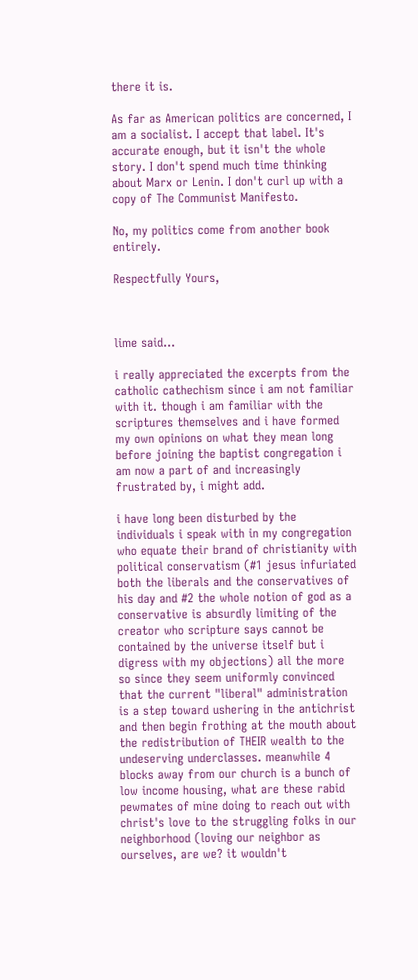there it is.

As far as American politics are concerned, I am a socialist. I accept that label. It's accurate enough, but it isn't the whole story. I don't spend much time thinking about Marx or Lenin. I don't curl up with a copy of The Communist Manifesto.

No, my politics come from another book entirely.

Respectfully Yours,



lime said...

i really appreciated the excerpts from the catholic cathechism since i am not familiar with it. though i am familiar with the scriptures themselves and i have formed my own opinions on what they mean long before joining the baptist congregation i am now a part of and increasingly frustrated by, i might add.

i have long been disturbed by the individuals i speak with in my congregation who equate their brand of christianity with political conservatism (#1 jesus infuriated both the liberals and the conservatives of his day and #2 the whole notion of god as a conservative is absurdly limiting of the creator who scripture says cannot be contained by the universe itself but i digress with my objections) all the more so since they seem uniformly convinced that the current "liberal" administration is a step toward ushering in the antichrist and then begin frothing at the mouth about the redistribution of THEIR wealth to the undeserving underclasses. meanwhile 4 blocks away from our church is a bunch of low income housing, what are these rabid pewmates of mine doing to reach out with christ's love to the struggling folks in our neighborhood (loving our neighbor as ourselves, are we? it wouldn't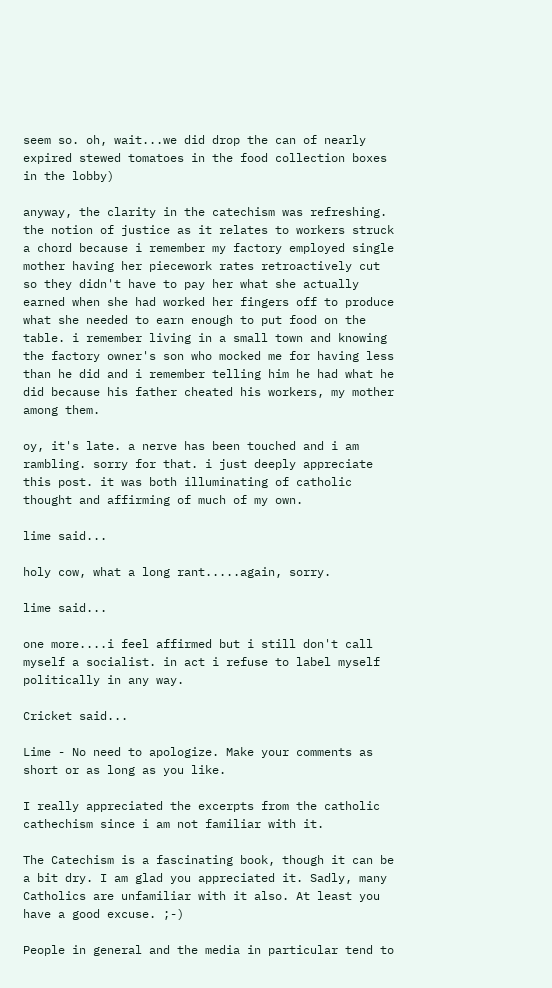seem so. oh, wait...we did drop the can of nearly expired stewed tomatoes in the food collection boxes in the lobby)

anyway, the clarity in the catechism was refreshing. the notion of justice as it relates to workers struck a chord because i remember my factory employed single mother having her piecework rates retroactively cut so they didn't have to pay her what she actually earned when she had worked her fingers off to produce what she needed to earn enough to put food on the table. i remember living in a small town and knowing the factory owner's son who mocked me for having less than he did and i remember telling him he had what he did because his father cheated his workers, my mother among them.

oy, it's late. a nerve has been touched and i am rambling. sorry for that. i just deeply appreciate this post. it was both illuminating of catholic thought and affirming of much of my own.

lime said...

holy cow, what a long rant.....again, sorry.

lime said...

one more....i feel affirmed but i still don't call myself a socialist. in act i refuse to label myself politically in any way.

Cricket said...

Lime - No need to apologize. Make your comments as short or as long as you like.

I really appreciated the excerpts from the catholic cathechism since i am not familiar with it.

The Catechism is a fascinating book, though it can be a bit dry. I am glad you appreciated it. Sadly, many Catholics are unfamiliar with it also. At least you have a good excuse. ;-)

People in general and the media in particular tend to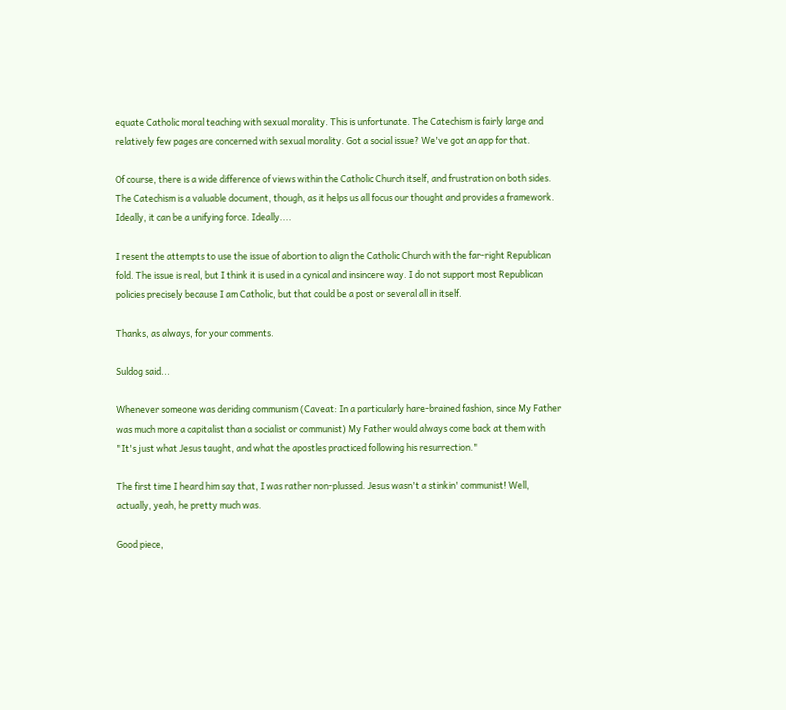equate Catholic moral teaching with sexual morality. This is unfortunate. The Catechism is fairly large and relatively few pages are concerned with sexual morality. Got a social issue? We've got an app for that.

Of course, there is a wide difference of views within the Catholic Church itself, and frustration on both sides. The Catechism is a valuable document, though, as it helps us all focus our thought and provides a framework. Ideally, it can be a unifying force. Ideally....

I resent the attempts to use the issue of abortion to align the Catholic Church with the far-right Republican fold. The issue is real, but I think it is used in a cynical and insincere way. I do not support most Republican policies precisely because I am Catholic, but that could be a post or several all in itself.

Thanks, as always, for your comments.

Suldog said...

Whenever someone was deriding communism (Caveat: In a particularly hare-brained fashion, since My Father was much more a capitalist than a socialist or communist) My Father would always come back at them with "It's just what Jesus taught, and what the apostles practiced following his resurrection."

The first time I heard him say that, I was rather non-plussed. Jesus wasn't a stinkin' communist! Well, actually, yeah, he pretty much was.

Good piece,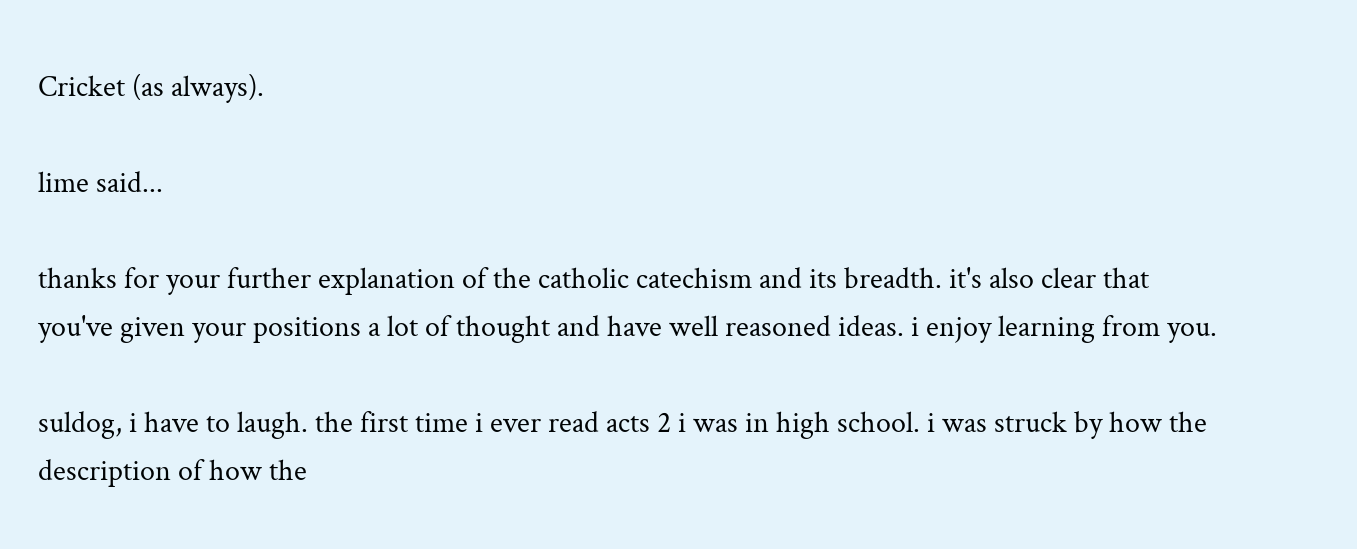Cricket (as always).

lime said...

thanks for your further explanation of the catholic catechism and its breadth. it's also clear that you've given your positions a lot of thought and have well reasoned ideas. i enjoy learning from you.

suldog, i have to laugh. the first time i ever read acts 2 i was in high school. i was struck by how the description of how the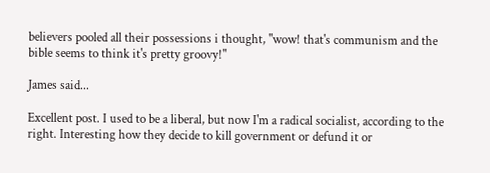believers pooled all their possessions i thought, "wow! that's communism and the bible seems to think it's pretty groovy!"

James said...

Excellent post. I used to be a liberal, but now I'm a radical socialist, according to the right. Interesting how they decide to kill government or defund it or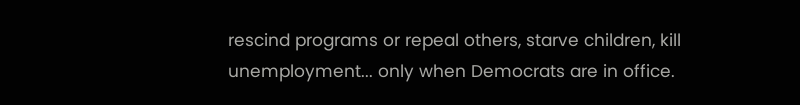rescind programs or repeal others, starve children, kill unemployment... only when Democrats are in office.